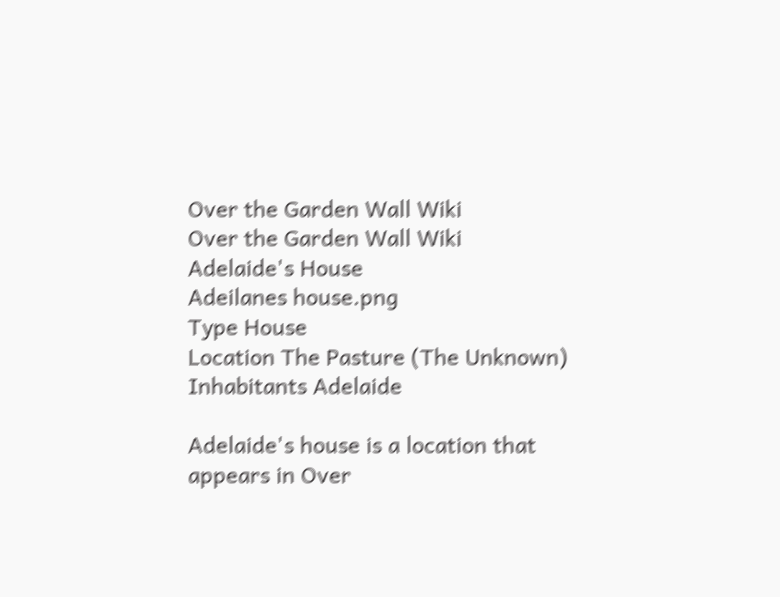Over the Garden Wall Wiki
Over the Garden Wall Wiki
Adelaide's House
Adeilanes house.png
Type House
Location The Pasture (The Unknown)
Inhabitants Adelaide

Adelaide's house is a location that appears in Over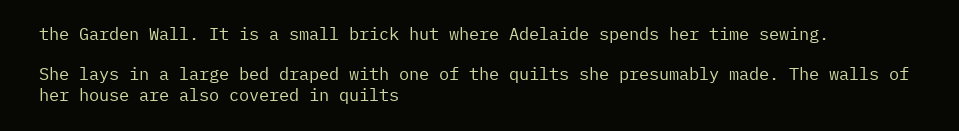the Garden Wall. It is a small brick hut where Adelaide spends her time sewing.

She lays in a large bed draped with one of the quilts she presumably made. The walls of her house are also covered in quilts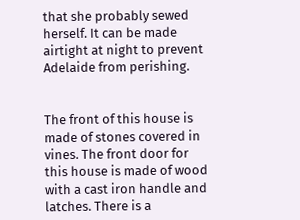that she probably sewed herself. It can be made airtight at night to prevent Adelaide from perishing.


The front of this house is made of stones covered in vines. The front door for this house is made of wood with a cast iron handle and latches. There is a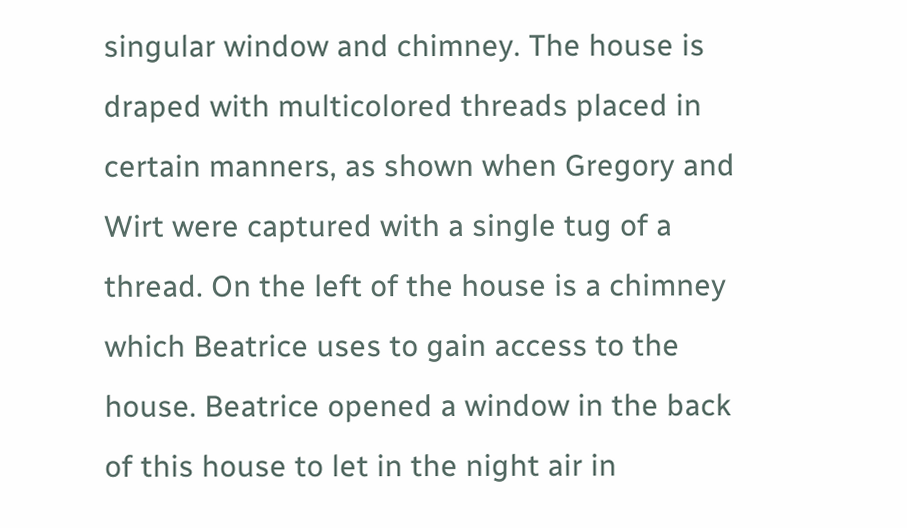singular window and chimney. The house is draped with multicolored threads placed in certain manners, as shown when Gregory and Wirt were captured with a single tug of a thread. On the left of the house is a chimney which Beatrice uses to gain access to the house. Beatrice opened a window in the back of this house to let in the night air in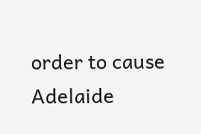order to cause Adelaide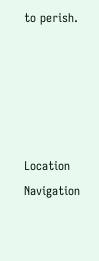to perish.





Location Navigation